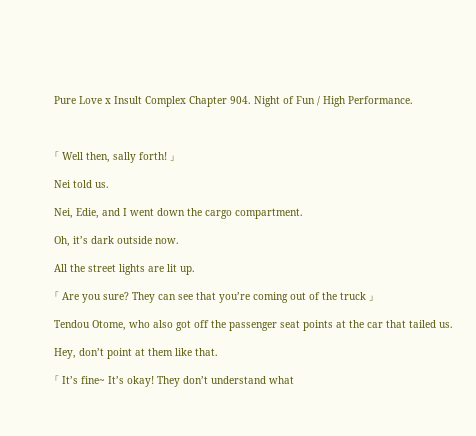Pure Love x Insult Complex Chapter 904. Night of Fun / High Performance.



「 Well then, sally forth! 」

Nei told us.

Nei, Edie, and I went down the cargo compartment.

Oh, it’s dark outside now.

All the street lights are lit up.

「 Are you sure? They can see that you’re coming out of the truck 」

Tendou Otome, who also got off the passenger seat points at the car that tailed us.

Hey, don’t point at them like that.

「 It’s fine~ It’s okay! They don’t understand what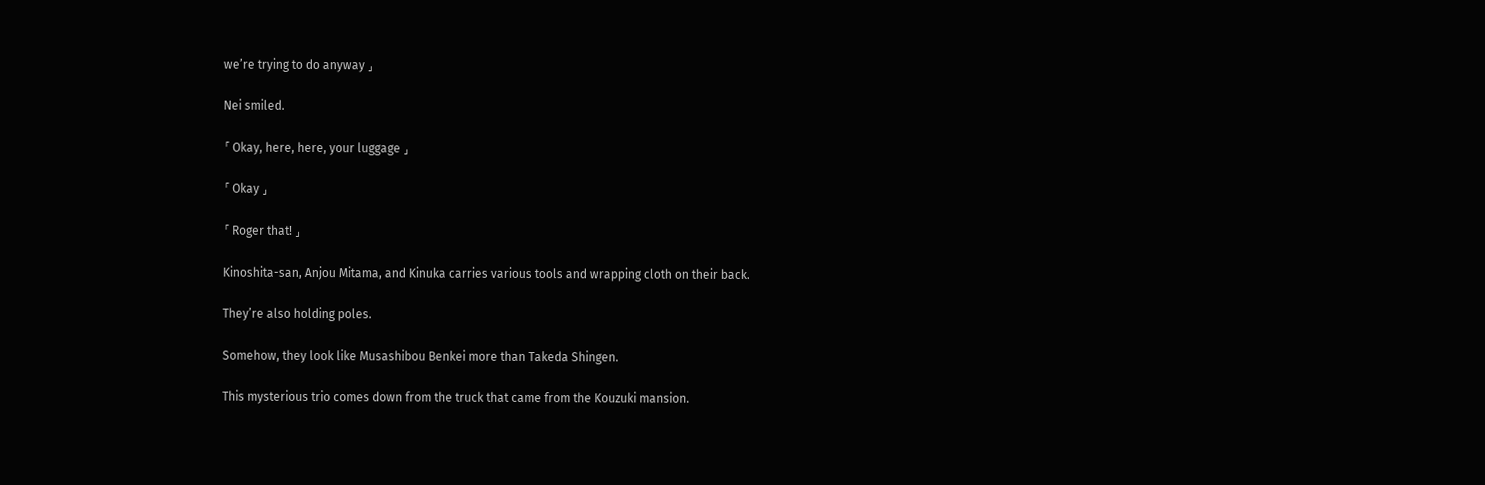we’re trying to do anyway 」

Nei smiled.

「 Okay, here, here, your luggage 」

「 Okay 」

「 Roger that! 」

Kinoshita-san, Anjou Mitama, and Kinuka carries various tools and wrapping cloth on their back.

They’re also holding poles.

Somehow, they look like Musashibou Benkei more than Takeda Shingen.

This mysterious trio comes down from the truck that came from the Kouzuki mansion.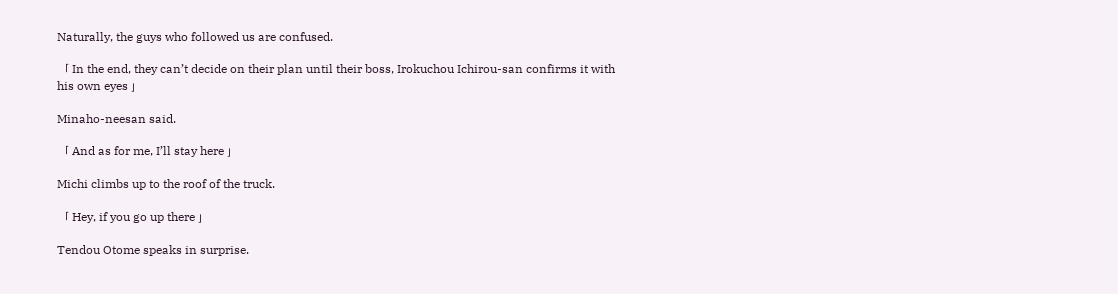Naturally, the guys who followed us are confused.

「 In the end, they can’t decide on their plan until their boss, Irokuchou Ichirou-san confirms it with his own eyes 」

Minaho-neesan said.

「 And as for me, I’ll stay here 」

Michi climbs up to the roof of the truck.

「 Hey, if you go up there 」

Tendou Otome speaks in surprise.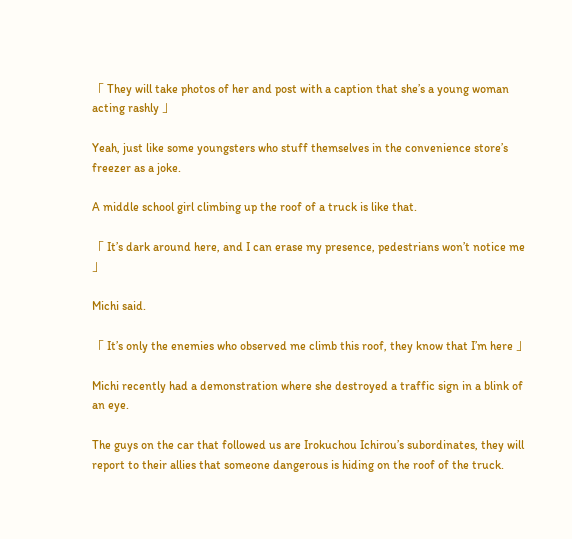「 They will take photos of her and post with a caption that she’s a young woman acting rashly 」

Yeah, just like some youngsters who stuff themselves in the convenience store’s freezer as a joke.

A middle school girl climbing up the roof of a truck is like that.

「 It’s dark around here, and I can erase my presence, pedestrians won’t notice me 」

Michi said.

「 It’s only the enemies who observed me climb this roof, they know that I’m here 」

Michi recently had a demonstration where she destroyed a traffic sign in a blink of an eye.

The guys on the car that followed us are Irokuchou Ichirou’s subordinates, they will report to their allies that someone dangerous is hiding on the roof of the truck.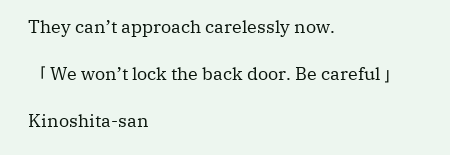They can’t approach carelessly now.

「 We won’t lock the back door. Be careful 」

Kinoshita-san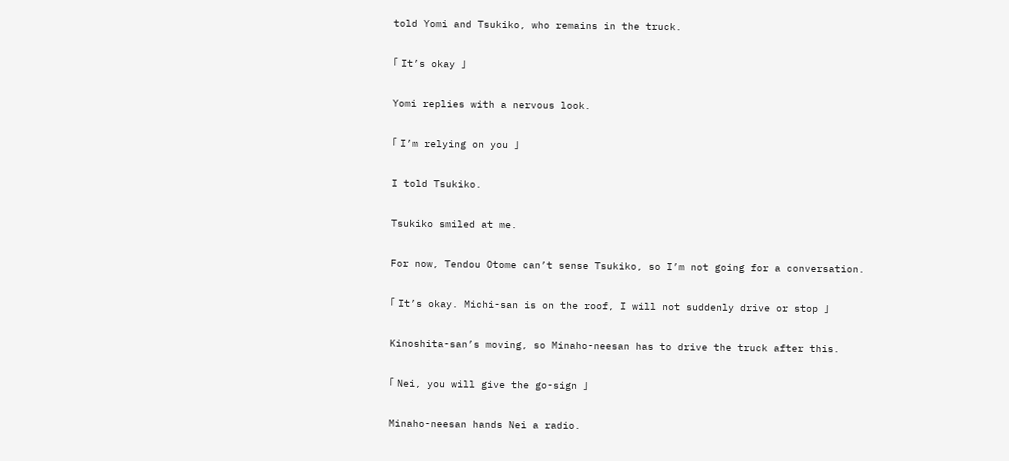told Yomi and Tsukiko, who remains in the truck.

「 It’s okay 」

Yomi replies with a nervous look.

「 I’m relying on you 」

I told Tsukiko.

Tsukiko smiled at me.

For now, Tendou Otome can’t sense Tsukiko, so I’m not going for a conversation.

「 It’s okay. Michi-san is on the roof, I will not suddenly drive or stop 」

Kinoshita-san’s moving, so Minaho-neesan has to drive the truck after this.

「 Nei, you will give the go-sign 」

Minaho-neesan hands Nei a radio.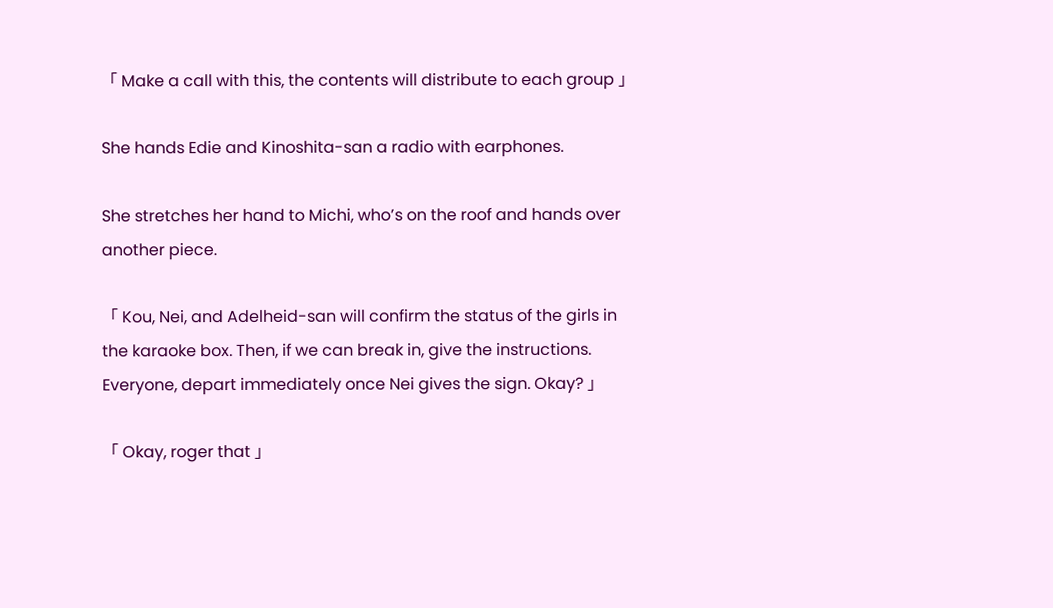「 Make a call with this, the contents will distribute to each group 」

She hands Edie and Kinoshita-san a radio with earphones.

She stretches her hand to Michi, who’s on the roof and hands over another piece.

「 Kou, Nei, and Adelheid-san will confirm the status of the girls in the karaoke box. Then, if we can break in, give the instructions. Everyone, depart immediately once Nei gives the sign. Okay? 」

「 Okay, roger that 」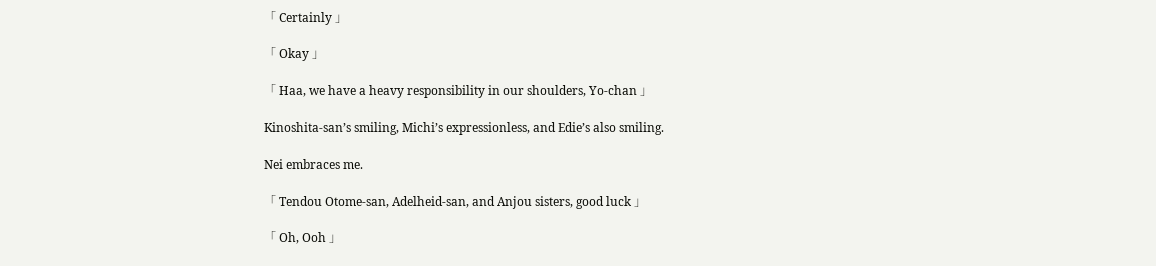「 Certainly 」

「 Okay 」

「 Haa, we have a heavy responsibility in our shoulders, Yo-chan 」

Kinoshita-san’s smiling, Michi’s expressionless, and Edie’s also smiling.

Nei embraces me.

「 Tendou Otome-san, Adelheid-san, and Anjou sisters, good luck 」

「 Oh, Ooh 」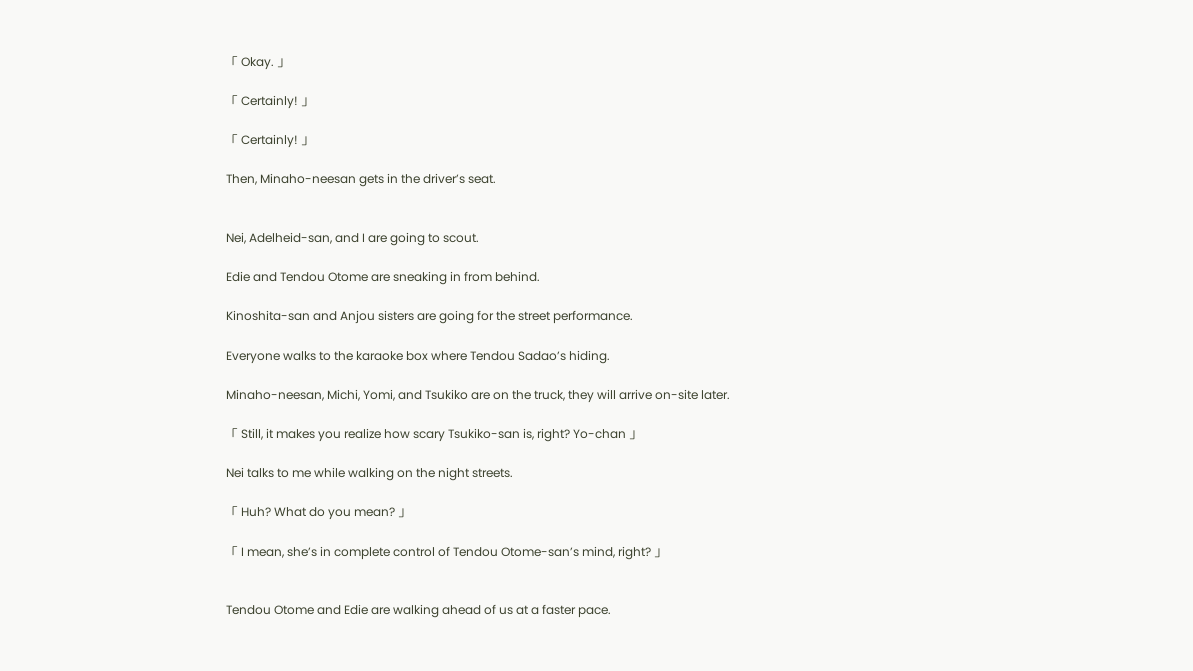「 Okay. 」

「 Certainly! 」

「 Certainly! 」

Then, Minaho-neesan gets in the driver’s seat.


Nei, Adelheid-san, and I are going to scout.

Edie and Tendou Otome are sneaking in from behind.

Kinoshita-san and Anjou sisters are going for the street performance.

Everyone walks to the karaoke box where Tendou Sadao’s hiding.

Minaho-neesan, Michi, Yomi, and Tsukiko are on the truck, they will arrive on-site later.

「 Still, it makes you realize how scary Tsukiko-san is, right? Yo-chan 」

Nei talks to me while walking on the night streets.

「 Huh? What do you mean? 」

「 I mean, she’s in complete control of Tendou Otome-san’s mind, right? 」


Tendou Otome and Edie are walking ahead of us at a faster pace.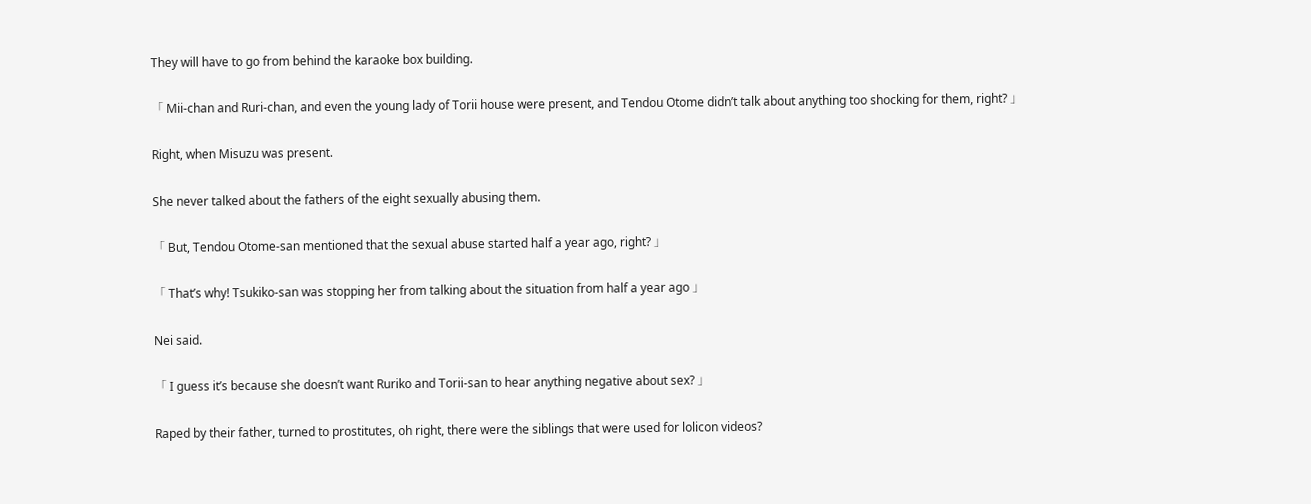They will have to go from behind the karaoke box building.

「 Mii-chan and Ruri-chan, and even the young lady of Torii house were present, and Tendou Otome didn’t talk about anything too shocking for them, right? 」

Right, when Misuzu was present.

She never talked about the fathers of the eight sexually abusing them.

「 But, Tendou Otome-san mentioned that the sexual abuse started half a year ago, right? 」

「 That’s why! Tsukiko-san was stopping her from talking about the situation from half a year ago 」

Nei said.

「 I guess it’s because she doesn’t want Ruriko and Torii-san to hear anything negative about sex? 」

Raped by their father, turned to prostitutes, oh right, there were the siblings that were used for lolicon videos?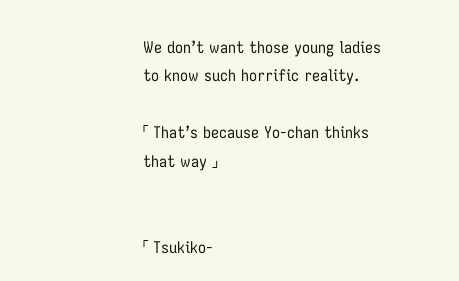We don’t want those young ladies to know such horrific reality.

「 That’s because Yo-chan thinks that way 」


「 Tsukiko-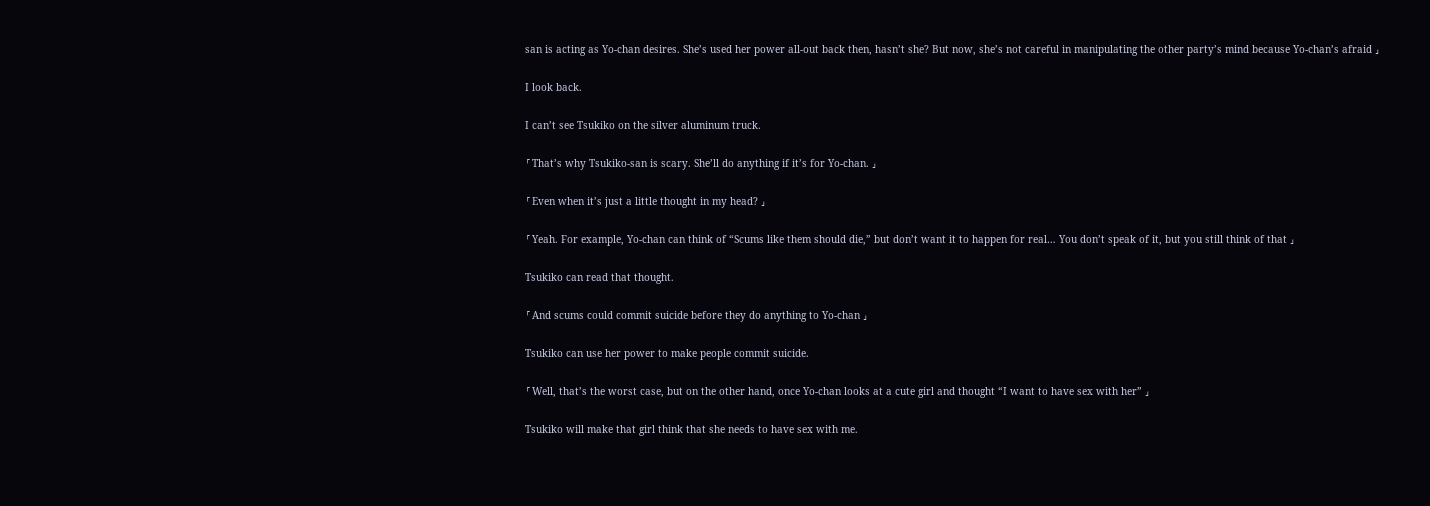san is acting as Yo-chan desires. She’s used her power all-out back then, hasn’t she? But now, she’s not careful in manipulating the other party’s mind because Yo-chan’s afraid 」

I look back.

I can’t see Tsukiko on the silver aluminum truck.

「 That’s why Tsukiko-san is scary. She’ll do anything if it’s for Yo-chan. 」

「 Even when it’s just a little thought in my head? 」

「 Yeah. For example, Yo-chan can think of “Scums like them should die,” but don’t want it to happen for real… You don’t speak of it, but you still think of that 」

Tsukiko can read that thought.

「 And scums could commit suicide before they do anything to Yo-chan 」

Tsukiko can use her power to make people commit suicide.

「 Well, that’s the worst case, but on the other hand, once Yo-chan looks at a cute girl and thought “I want to have sex with her” 」

Tsukiko will make that girl think that she needs to have sex with me.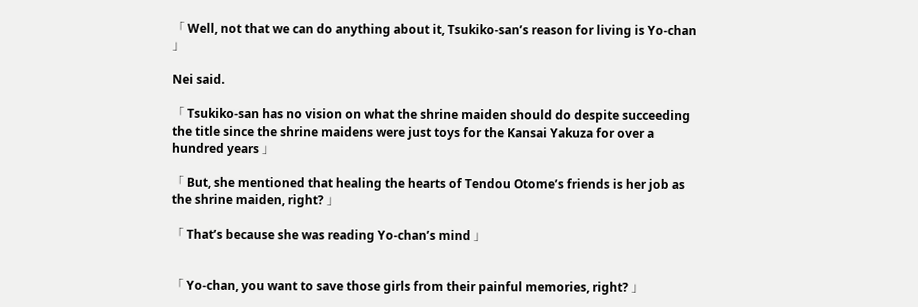「 Well, not that we can do anything about it, Tsukiko-san’s reason for living is Yo-chan 」

Nei said.

「 Tsukiko-san has no vision on what the shrine maiden should do despite succeeding the title since the shrine maidens were just toys for the Kansai Yakuza for over a hundred years 」

「 But, she mentioned that healing the hearts of Tendou Otome’s friends is her job as the shrine maiden, right? 」

「 That’s because she was reading Yo-chan’s mind 」


「 Yo-chan, you want to save those girls from their painful memories, right? 」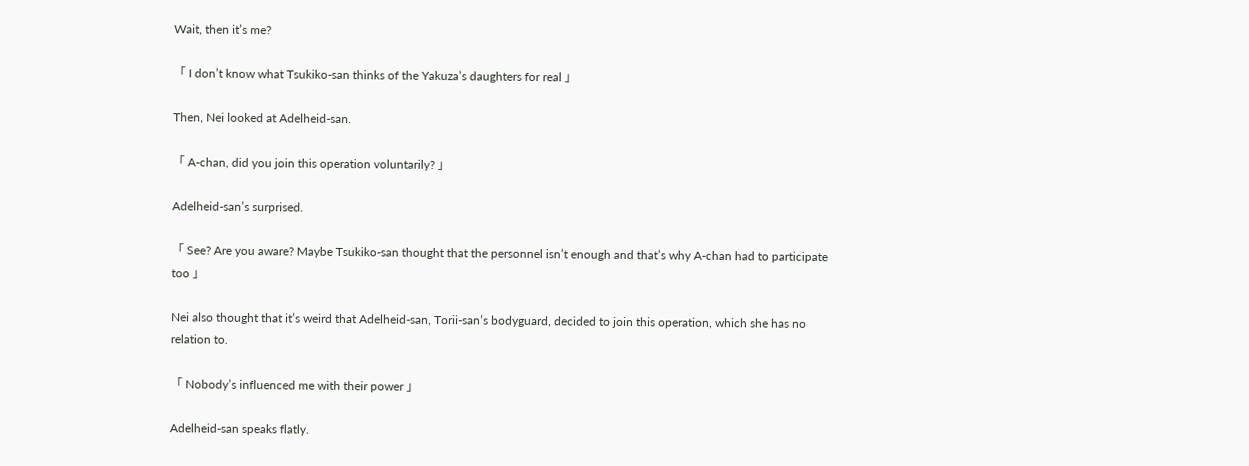Wait, then it’s me?

「 I don’t know what Tsukiko-san thinks of the Yakuza’s daughters for real 」

Then, Nei looked at Adelheid-san.

「 A-chan, did you join this operation voluntarily? 」

Adelheid-san’s surprised.

「 See? Are you aware? Maybe Tsukiko-san thought that the personnel isn’t enough and that’s why A-chan had to participate too 」

Nei also thought that it’s weird that Adelheid-san, Torii-san’s bodyguard, decided to join this operation, which she has no relation to.

「 Nobody’s influenced me with their power 」

Adelheid-san speaks flatly.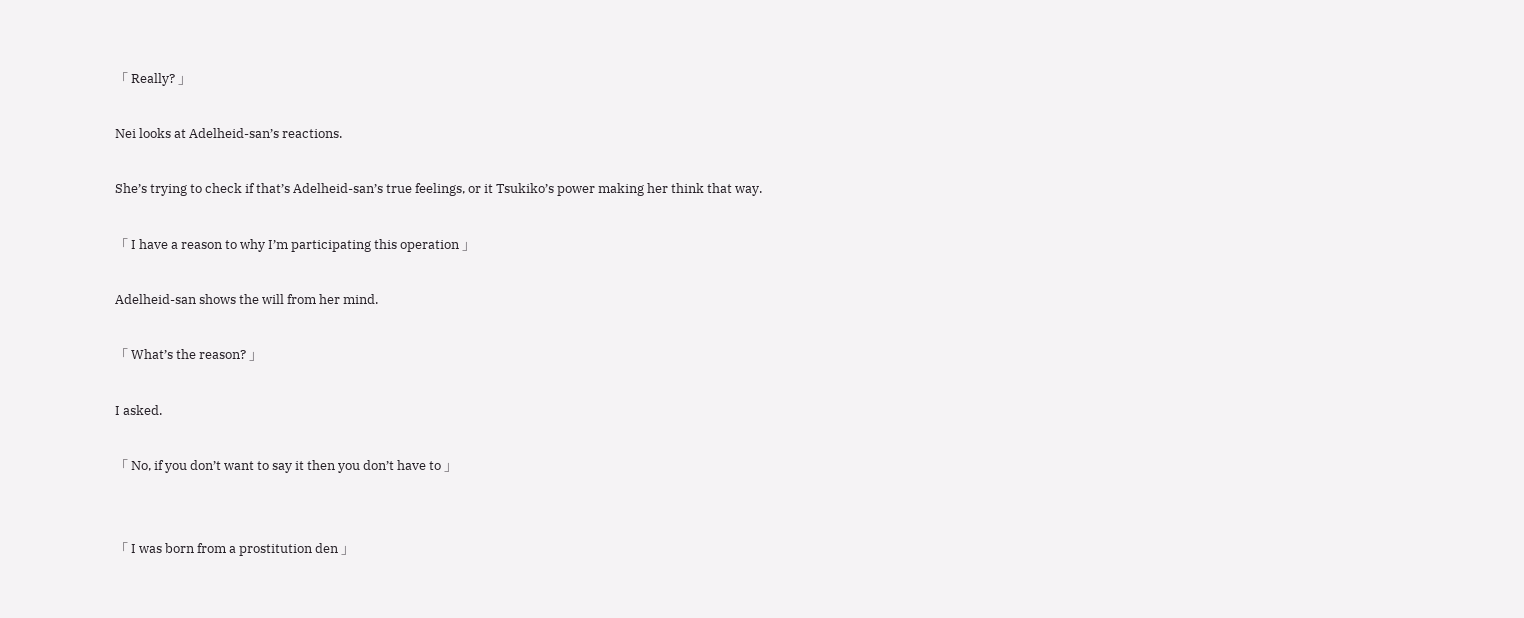「 Really? 」

Nei looks at Adelheid-san’s reactions.

She’s trying to check if that’s Adelheid-san’s true feelings, or it Tsukiko’s power making her think that way.

「 I have a reason to why I’m participating this operation 」

Adelheid-san shows the will from her mind.

「 What’s the reason? 」

I asked.

「 No, if you don’t want to say it then you don’t have to 」


「 I was born from a prostitution den 」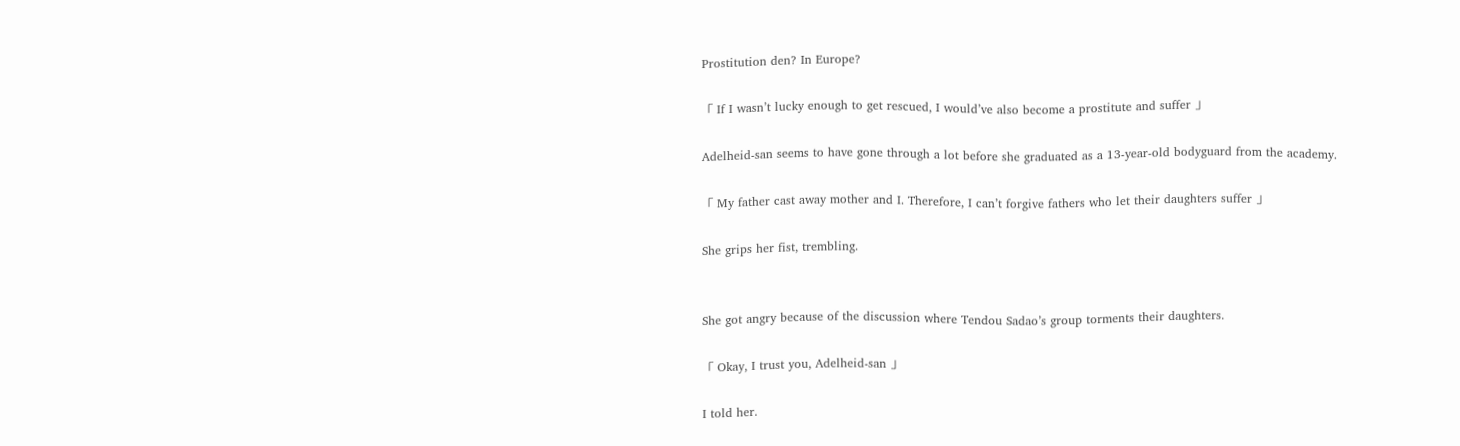Prostitution den? In Europe?

「 If I wasn’t lucky enough to get rescued, I would’ve also become a prostitute and suffer 」

Adelheid-san seems to have gone through a lot before she graduated as a 13-year-old bodyguard from the academy.

「 My father cast away mother and I. Therefore, I can’t forgive fathers who let their daughters suffer 」

She grips her fist, trembling.


She got angry because of the discussion where Tendou Sadao’s group torments their daughters.

「 Okay, I trust you, Adelheid-san 」

I told her.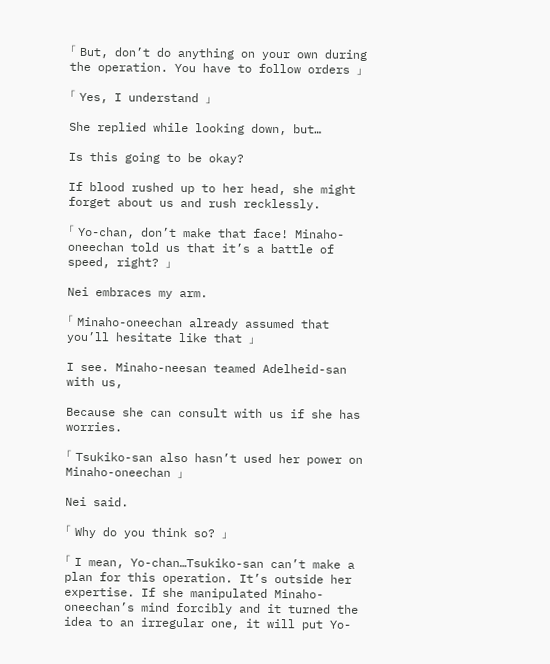「 But, don’t do anything on your own during the operation. You have to follow orders 」

「 Yes, I understand 」

She replied while looking down, but…

Is this going to be okay?

If blood rushed up to her head, she might forget about us and rush recklessly.

「 Yo-chan, don’t make that face! Minaho-oneechan told us that it’s a battle of speed, right? 」

Nei embraces my arm.

「 Minaho-oneechan already assumed that you’ll hesitate like that 」

I see. Minaho-neesan teamed Adelheid-san with us,

Because she can consult with us if she has worries.

「 Tsukiko-san also hasn’t used her power on Minaho-oneechan 」

Nei said.

「 Why do you think so? 」

「 I mean, Yo-chan…Tsukiko-san can’t make a plan for this operation. It’s outside her expertise. If she manipulated Minaho-oneechan’s mind forcibly and it turned the idea to an irregular one, it will put Yo-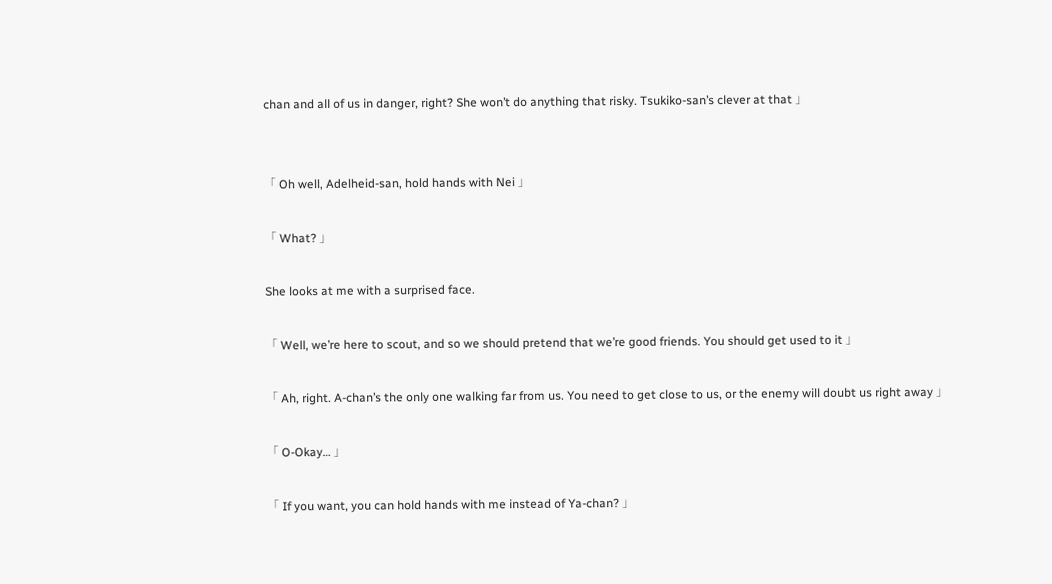chan and all of us in danger, right? She won’t do anything that risky. Tsukiko-san’s clever at that 」


「 Oh well, Adelheid-san, hold hands with Nei 」

「 What? 」

She looks at me with a surprised face.

「 Well, we’re here to scout, and so we should pretend that we’re good friends. You should get used to it 」

「 Ah, right. A-chan’s the only one walking far from us. You need to get close to us, or the enemy will doubt us right away 」

「 O-Okay… 」

「 If you want, you can hold hands with me instead of Ya-chan? 」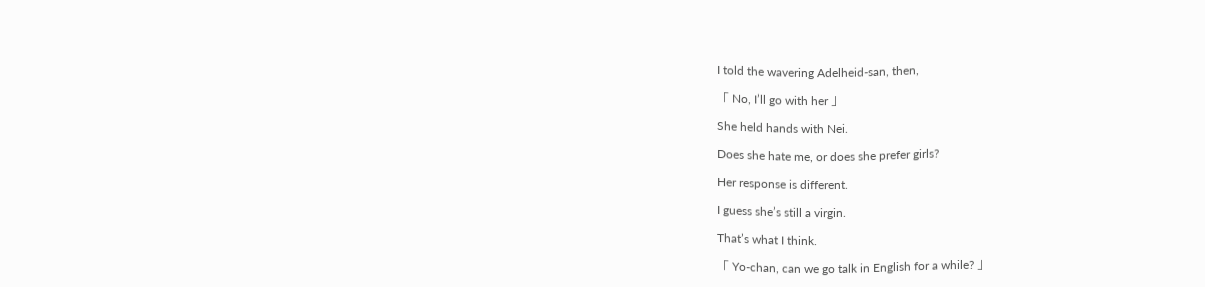I told the wavering Adelheid-san, then,

「 No, I’ll go with her 」

She held hands with Nei.

Does she hate me, or does she prefer girls?

Her response is different.

I guess she’s still a virgin.

That’s what I think.

「 Yo-chan, can we go talk in English for a while? 」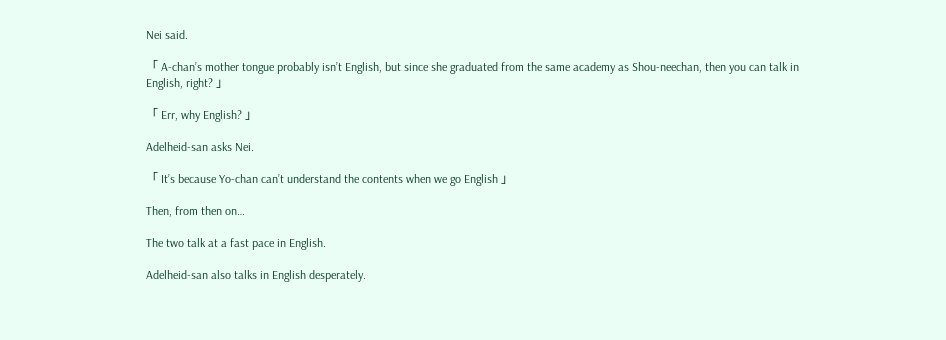Nei said.

「 A-chan’s mother tongue probably isn’t English, but since she graduated from the same academy as Shou-neechan, then you can talk in English, right? 」

「 Err, why English? 」

Adelheid-san asks Nei.

「 It’s because Yo-chan can’t understand the contents when we go English 」

Then, from then on…

The two talk at a fast pace in English.

Adelheid-san also talks in English desperately.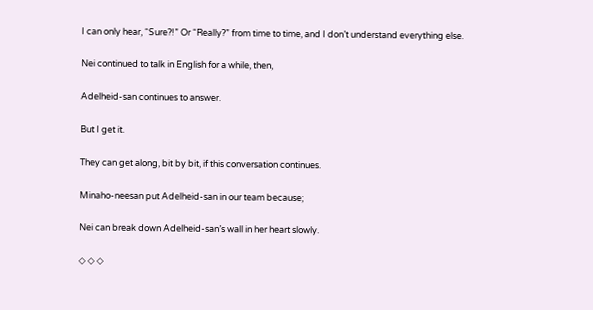I can only hear, “Sure?!” Or “Really?” from time to time, and I don’t understand everything else.

Nei continued to talk in English for a while, then,

Adelheid-san continues to answer.

But I get it.

They can get along, bit by bit, if this conversation continues.

Minaho-neesan put Adelheid-san in our team because;

Nei can break down Adelheid-san’s wall in her heart slowly.

◇ ◇ ◇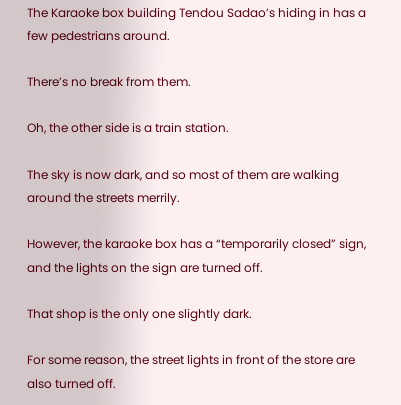The Karaoke box building Tendou Sadao’s hiding in has a few pedestrians around.

There’s no break from them.

Oh, the other side is a train station.

The sky is now dark, and so most of them are walking around the streets merrily.

However, the karaoke box has a “temporarily closed” sign, and the lights on the sign are turned off.

That shop is the only one slightly dark.

For some reason, the street lights in front of the store are also turned off.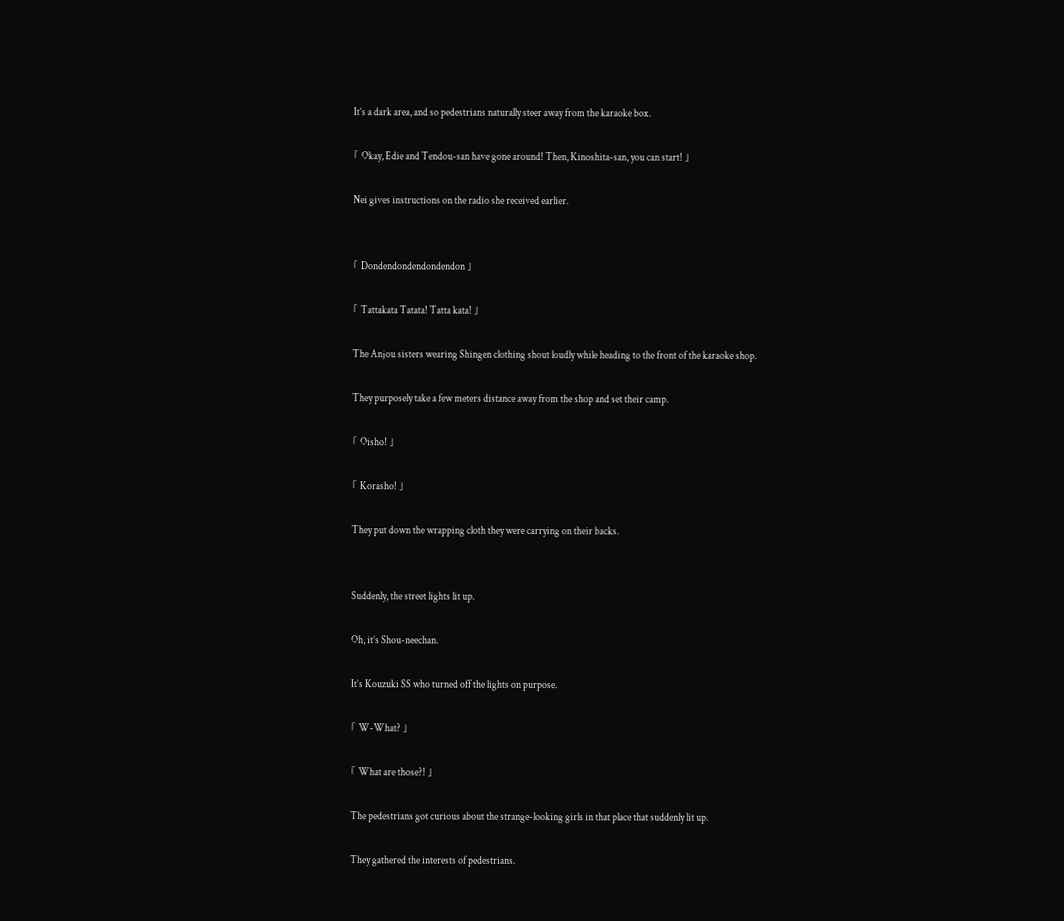It’s a dark area, and so pedestrians naturally steer away from the karaoke box.

「 Okay, Edie and Tendou-san have gone around! Then, Kinoshita-san, you can start! 」

Nei gives instructions on the radio she received earlier.


「 Dondendondendondendon 」

「 Tattakata Tatata! Tatta kata! 」

The Anjou sisters wearing Shingen clothing shout loudly while heading to the front of the karaoke shop.

They purposely take a few meters distance away from the shop and set their camp.

「 Oisho! 」

「 Korasho! 」

They put down the wrapping cloth they were carrying on their backs.


Suddenly, the street lights lit up.

Oh, it’s Shou-neechan.

It’s Kouzuki SS who turned off the lights on purpose.

「 W-What? 」

「 What are those?! 」

The pedestrians got curious about the strange-looking girls in that place that suddenly lit up.

They gathered the interests of pedestrians.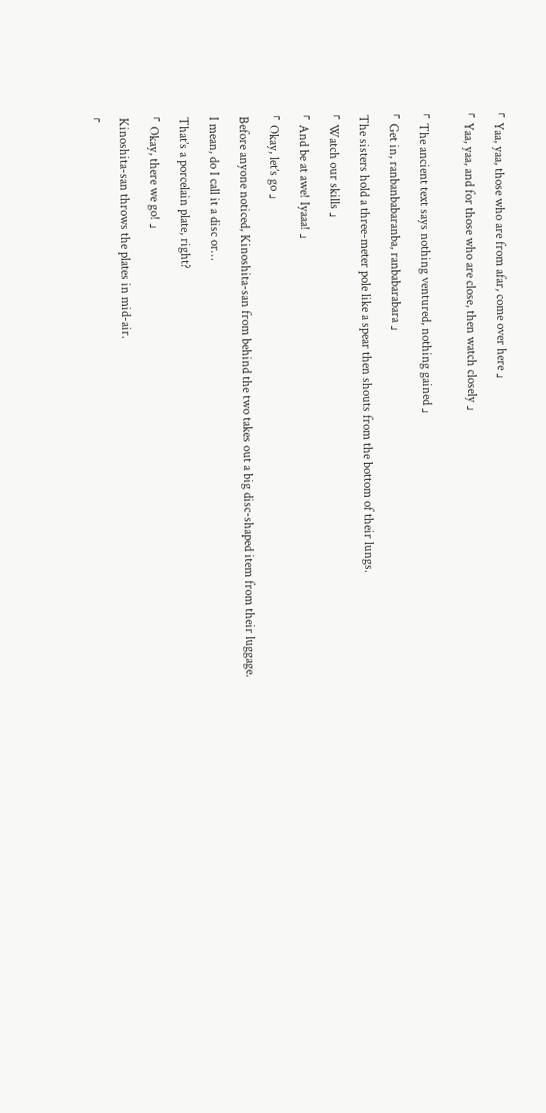「 Yaa, yaa, those who are from afar, come over here 」

「 Yaa, yaa, and for those who are close, then watch closely 」


「 The ancient text says nothing ventured, nothing gained 」

「 Get in, ranbanbabaranba, ranbabarabara 」

The sisters hold a three-meter pole like a spear then shouts from the bottom of their lungs.

「 Watch our skills 」

「 And be at awe! Iyaaa! 」

「 Okay, let’s go 」

Before anyone noticed, Kinoshita-san from behind the two takes out a big disc-shaped item from their luggage.

I mean, do I call it a disc or…

That’s a porcelain plate, right?

「 Okay, there we go! 」

Kinoshita-san throws the plates in mid-air.

「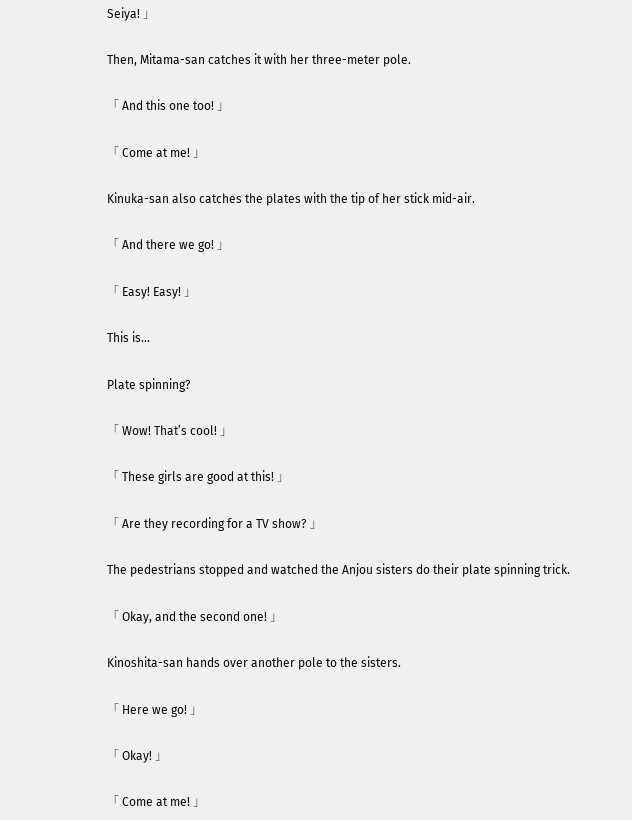Seiya! 」

Then, Mitama-san catches it with her three-meter pole.

「 And this one too! 」

「 Come at me! 」

Kinuka-san also catches the plates with the tip of her stick mid-air.

「 And there we go! 」

「 Easy! Easy! 」

This is…

Plate spinning?

「 Wow! That’s cool! 」

「 These girls are good at this! 」

「 Are they recording for a TV show? 」

The pedestrians stopped and watched the Anjou sisters do their plate spinning trick.

「 Okay, and the second one! 」

Kinoshita-san hands over another pole to the sisters.

「 Here we go! 」

「 Okay! 」

「 Come at me! 」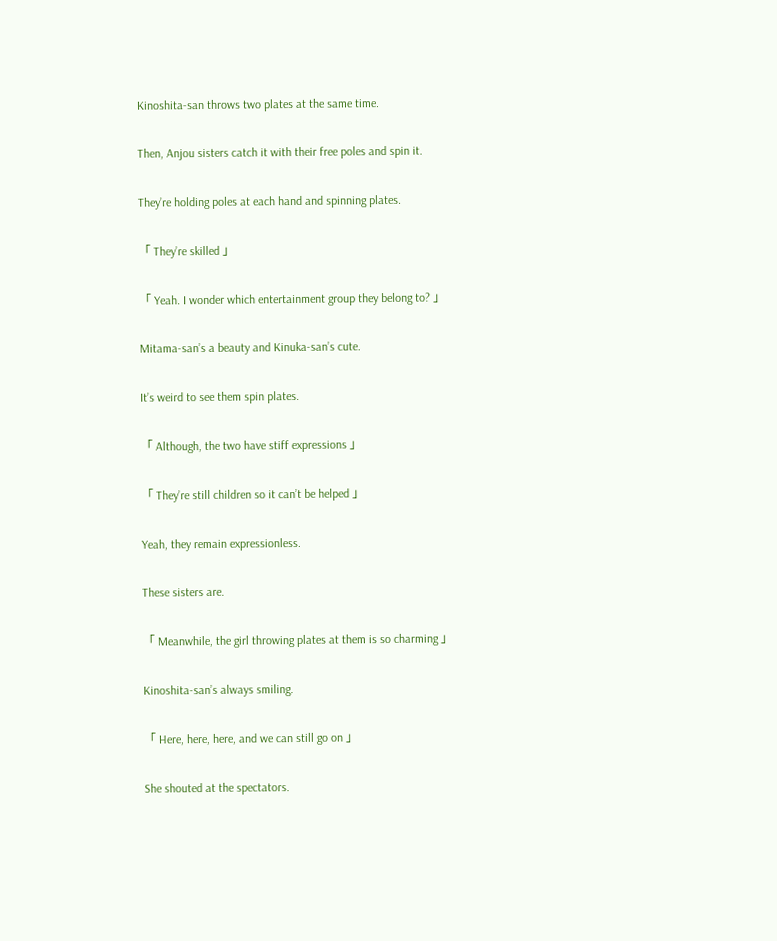Kinoshita-san throws two plates at the same time.

Then, Anjou sisters catch it with their free poles and spin it.

They’re holding poles at each hand and spinning plates.

「 They’re skilled 」

「 Yeah. I wonder which entertainment group they belong to? 」

Mitama-san’s a beauty and Kinuka-san’s cute.

It’s weird to see them spin plates.

「 Although, the two have stiff expressions 」

「 They’re still children so it can’t be helped 」

Yeah, they remain expressionless.

These sisters are.

「 Meanwhile, the girl throwing plates at them is so charming 」

Kinoshita-san’s always smiling.

「 Here, here, here, and we can still go on 」

She shouted at the spectators.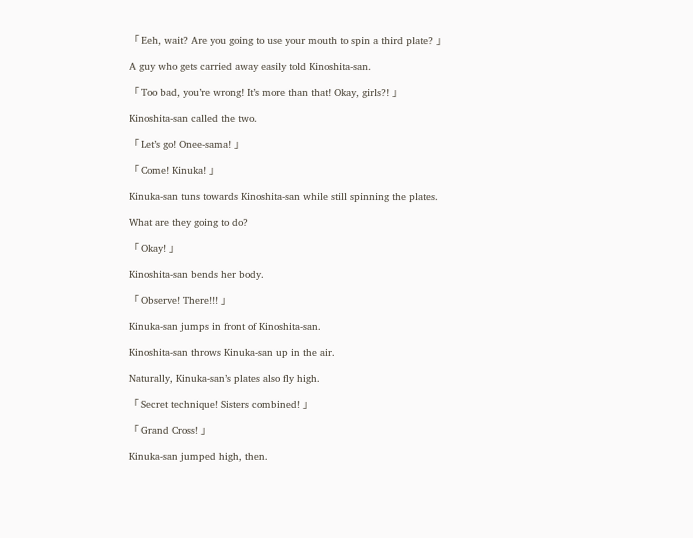「 Eeh, wait? Are you going to use your mouth to spin a third plate? 」

A guy who gets carried away easily told Kinoshita-san.

「 Too bad, you’re wrong! It’s more than that! Okay, girls?! 」

Kinoshita-san called the two.

「 Let’s go! Onee-sama! 」

「 Come! Kinuka! 」

Kinuka-san tuns towards Kinoshita-san while still spinning the plates.

What are they going to do?

「 Okay! 」

Kinoshita-san bends her body.

「 Observe! There!!! 」

Kinuka-san jumps in front of Kinoshita-san.

Kinoshita-san throws Kinuka-san up in the air.

Naturally, Kinuka-san’s plates also fly high.

「 Secret technique! Sisters combined! 」

「 Grand Cross! 」

Kinuka-san jumped high, then.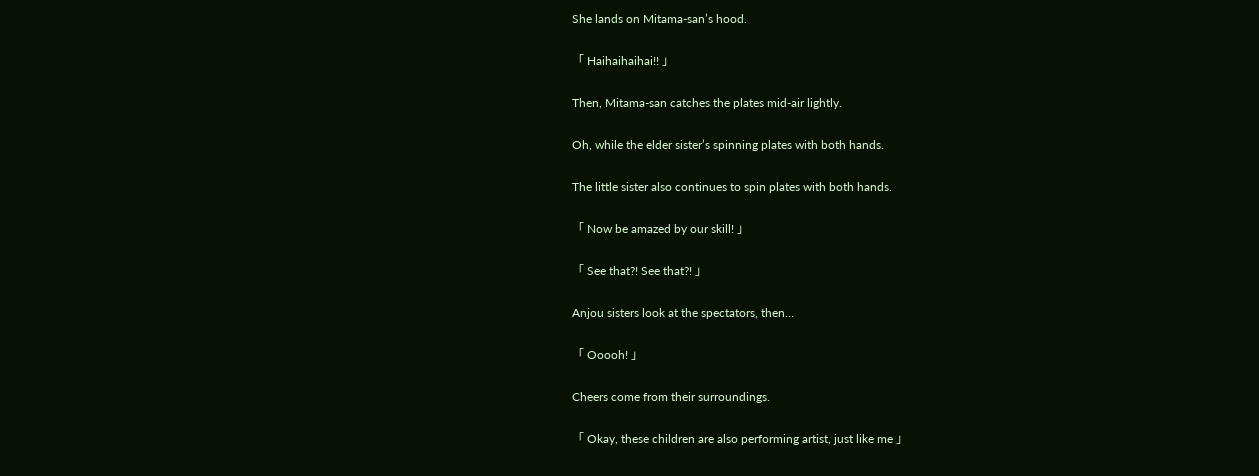She lands on Mitama-san’s hood.

「 Haihaihaihai!! 」

Then, Mitama-san catches the plates mid-air lightly.

Oh, while the elder sister’s spinning plates with both hands.

The little sister also continues to spin plates with both hands.

「 Now be amazed by our skill! 」

「 See that?! See that?! 」

Anjou sisters look at the spectators, then…

「 Ooooh! 」

Cheers come from their surroundings.

「 Okay, these children are also performing artist, just like me 」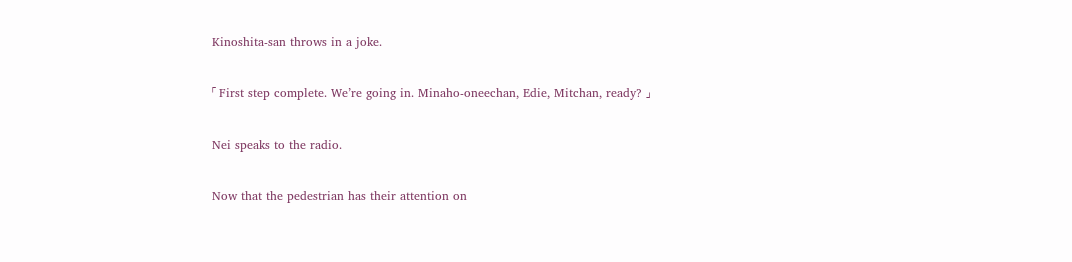Kinoshita-san throws in a joke.

「 First step complete. We’re going in. Minaho-oneechan, Edie, Mitchan, ready? 」

Nei speaks to the radio.

Now that the pedestrian has their attention on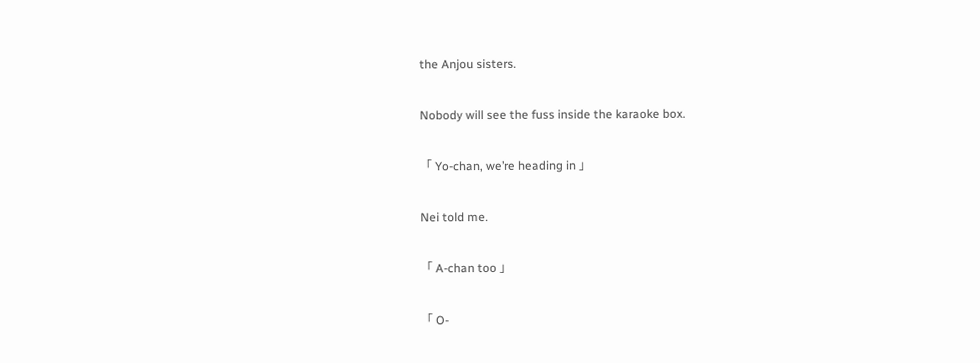the Anjou sisters.

Nobody will see the fuss inside the karaoke box.

「 Yo-chan, we’re heading in 」

Nei told me.

「 A-chan too 」

「 O-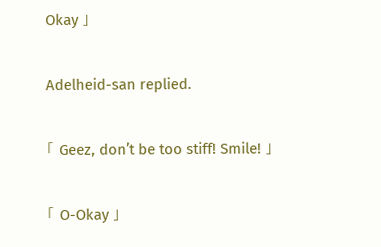Okay 」

Adelheid-san replied.

「 Geez, don’t be too stiff! Smile! 」

「 O-Okay 」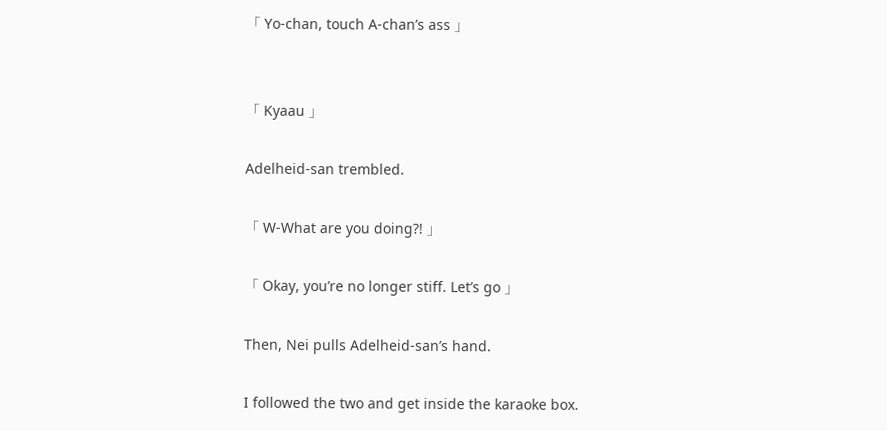「 Yo-chan, touch A-chan’s ass 」


「 Kyaau 」

Adelheid-san trembled.

「 W-What are you doing?! 」

「 Okay, you’re no longer stiff. Let’s go 」

Then, Nei pulls Adelheid-san’s hand.

I followed the two and get inside the karaoke box.